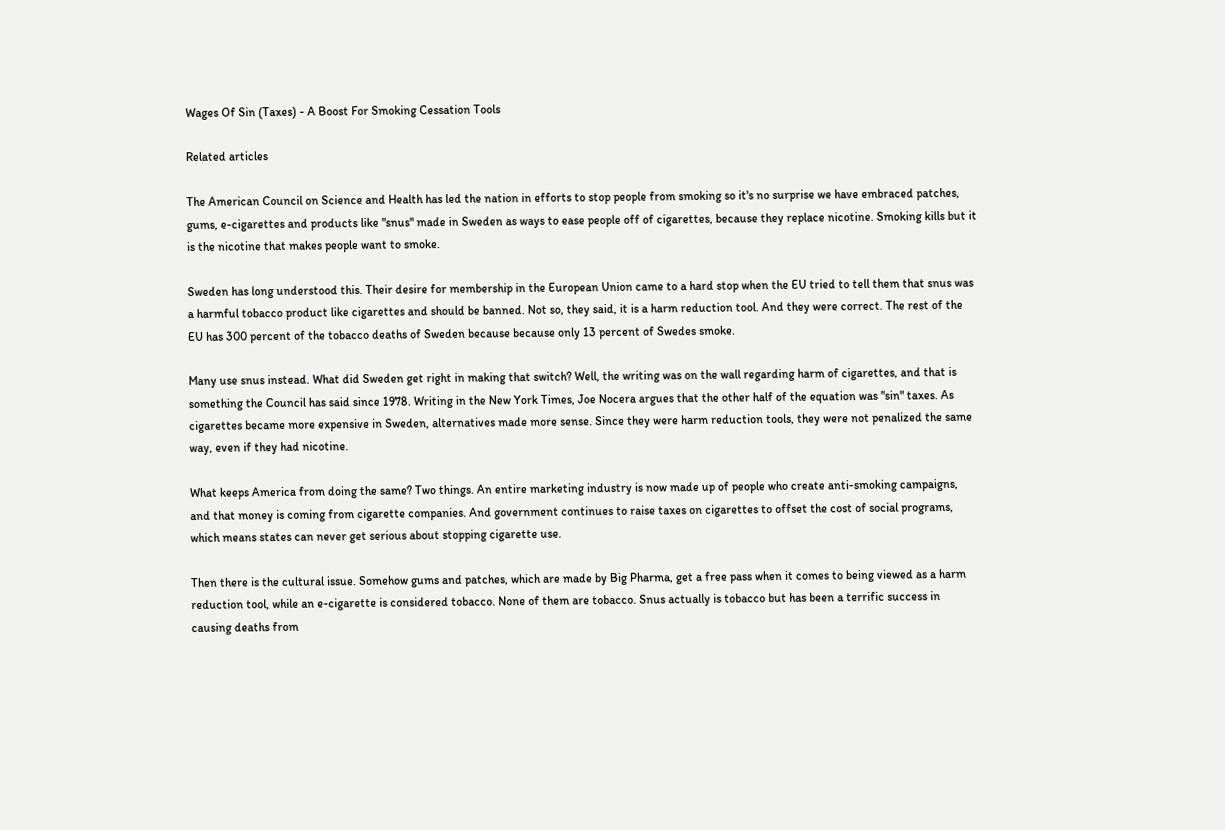Wages Of Sin (Taxes) - A Boost For Smoking Cessation Tools

Related articles

The American Council on Science and Health has led the nation in efforts to stop people from smoking so it's no surprise we have embraced patches, gums, e-cigarettes and products like "snus" made in Sweden as ways to ease people off of cigarettes, because they replace nicotine. Smoking kills but it is the nicotine that makes people want to smoke.

Sweden has long understood this. Their desire for membership in the European Union came to a hard stop when the EU tried to tell them that snus was a harmful tobacco product like cigarettes and should be banned. Not so, they said, it is a harm reduction tool. And they were correct. The rest of the EU has 300 percent of the tobacco deaths of Sweden because because only 13 percent of Swedes smoke.

Many use snus instead. What did Sweden get right in making that switch? Well, the writing was on the wall regarding harm of cigarettes, and that is something the Council has said since 1978. Writing in the New York Times, Joe Nocera argues that the other half of the equation was "sin" taxes. As cigarettes became more expensive in Sweden, alternatives made more sense. Since they were harm reduction tools, they were not penalized the same way, even if they had nicotine.

What keeps America from doing the same? Two things. An entire marketing industry is now made up of people who create anti-smoking campaigns, and that money is coming from cigarette companies. And government continues to raise taxes on cigarettes to offset the cost of social programs, which means states can never get serious about stopping cigarette use.

Then there is the cultural issue. Somehow gums and patches, which are made by Big Pharma, get a free pass when it comes to being viewed as a harm reduction tool, while an e-cigarette is considered tobacco. None of them are tobacco. Snus actually is tobacco but has been a terrific success in causing deaths from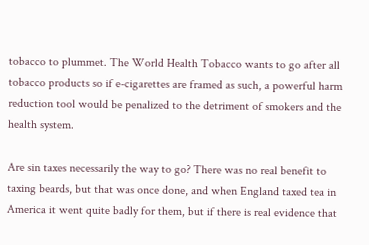tobacco to plummet. The World Health Tobacco wants to go after all tobacco products so if e-cigarettes are framed as such, a powerful harm reduction tool would be penalized to the detriment of smokers and the health system.

Are sin taxes necessarily the way to go? There was no real benefit to taxing beards, but that was once done, and when England taxed tea in America it went quite badly for them, but if there is real evidence that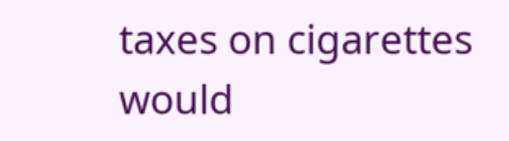taxes on cigarettes would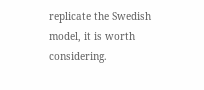replicate the Swedish model, it is worth considering.